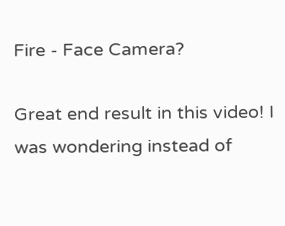Fire - Face Camera?

Great end result in this video! I was wondering instead of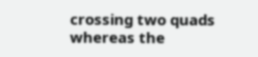crossing two quads whereas the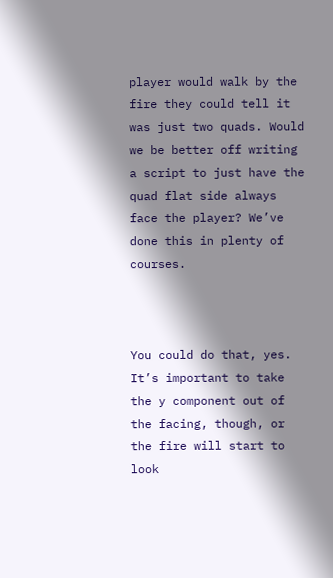player would walk by the fire they could tell it was just two quads. Would we be better off writing a script to just have the quad flat side always face the player? We’ve done this in plenty of courses.



You could do that, yes. It’s important to take the y component out of the facing, though, or the fire will start to look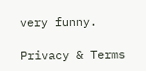very funny.

Privacy & Terms